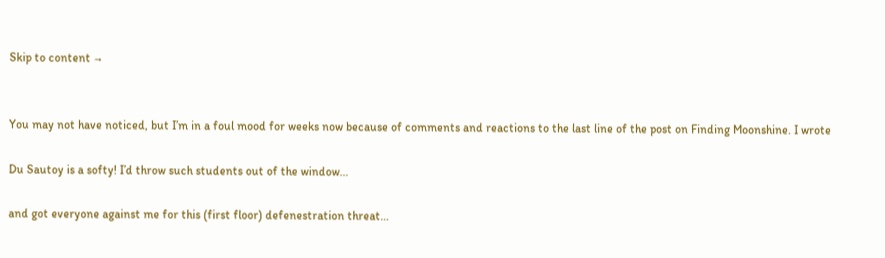Skip to content →


You may not have noticed, but I’m in a foul mood for weeks now because of comments and reactions to the last line of the post on Finding Moonshine. I wrote

Du Sautoy is a softy! I’d throw such students out of the window…

and got everyone against me for this (first floor) defenestration threat…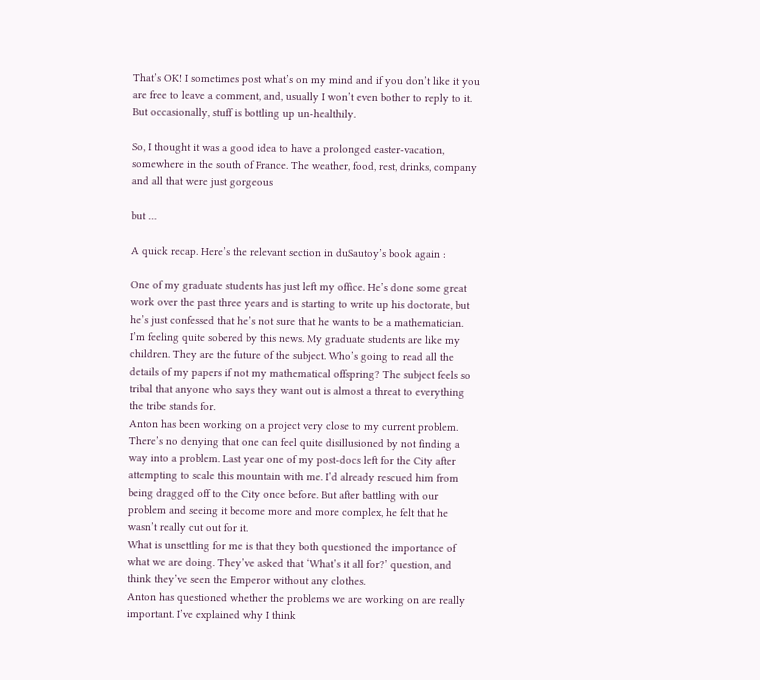That’s OK! I sometimes post what’s on my mind and if you don’t like it you are free to leave a comment, and, usually I won’t even bother to reply to it. But occasionally, stuff is bottling up un-healthily.

So, I thought it was a good idea to have a prolonged easter-vacation, somewhere in the south of France. The weather, food, rest, drinks, company and all that were just gorgeous

but …

A quick recap. Here’s the relevant section in duSautoy’s book again :

One of my graduate students has just left my office. He’s done some great work over the past three years and is starting to write up his doctorate, but he’s just confessed that he’s not sure that he wants to be a mathematician. I’m feeling quite sobered by this news. My graduate students are like my children. They are the future of the subject. Who’s going to read all the details of my papers if not my mathematical offspring? The subject feels so tribal that anyone who says they want out is almost a threat to everything the tribe stands for.
Anton has been working on a project very close to my current problem. There’s no denying that one can feel quite disillusioned by not finding a way into a problem. Last year one of my post-docs left for the City after attempting to scale this mountain with me. I’d already rescued him from being dragged off to the City once before. But after battling with our problem and seeing it become more and more complex, he felt that he wasn’t really cut out for it.
What is unsettling for me is that they both questioned the importance of what we are doing. They’ve asked that ‘What’s it all for?’ question, and think they’ve seen the Emperor without any clothes.
Anton has questioned whether the problems we are working on are really important. I’ve explained why I think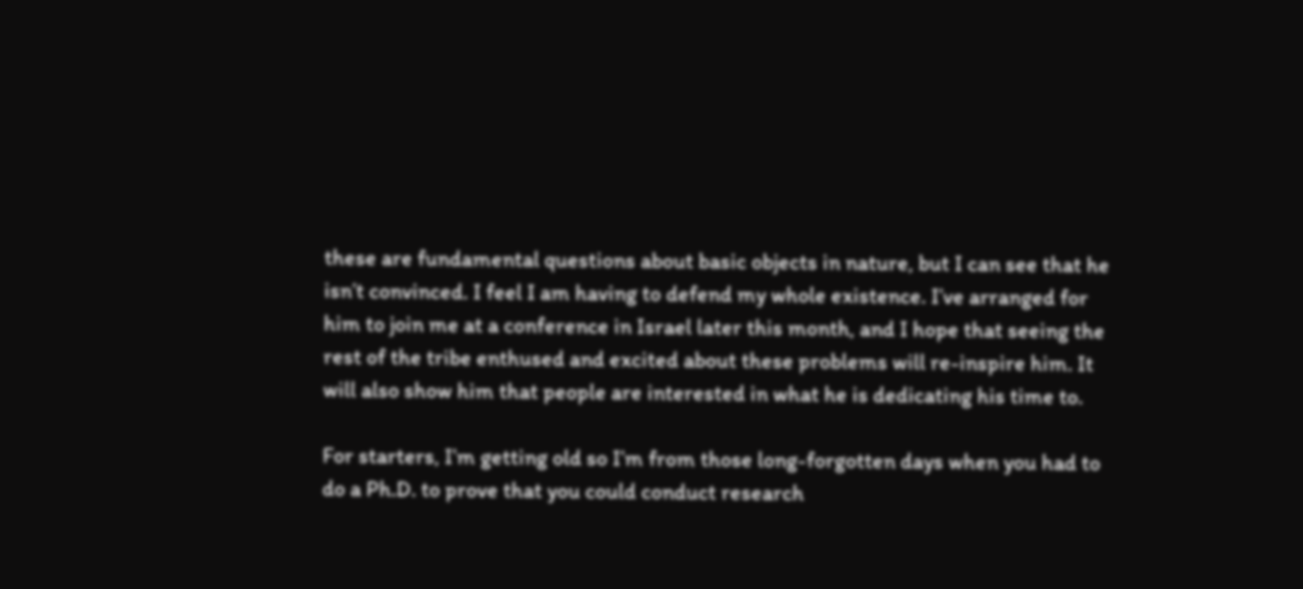these are fundamental questions about basic objects in nature, but I can see that he isn’t convinced. I feel I am having to defend my whole existence. I’ve arranged for him to join me at a conference in Israel later this month, and I hope that seeing the rest of the tribe enthused and excited about these problems will re-inspire him. It will also show him that people are interested in what he is dedicating his time to.

For starters, I’m getting old so I’m from those long-forgotten days when you had to do a Ph.D. to prove that you could conduct research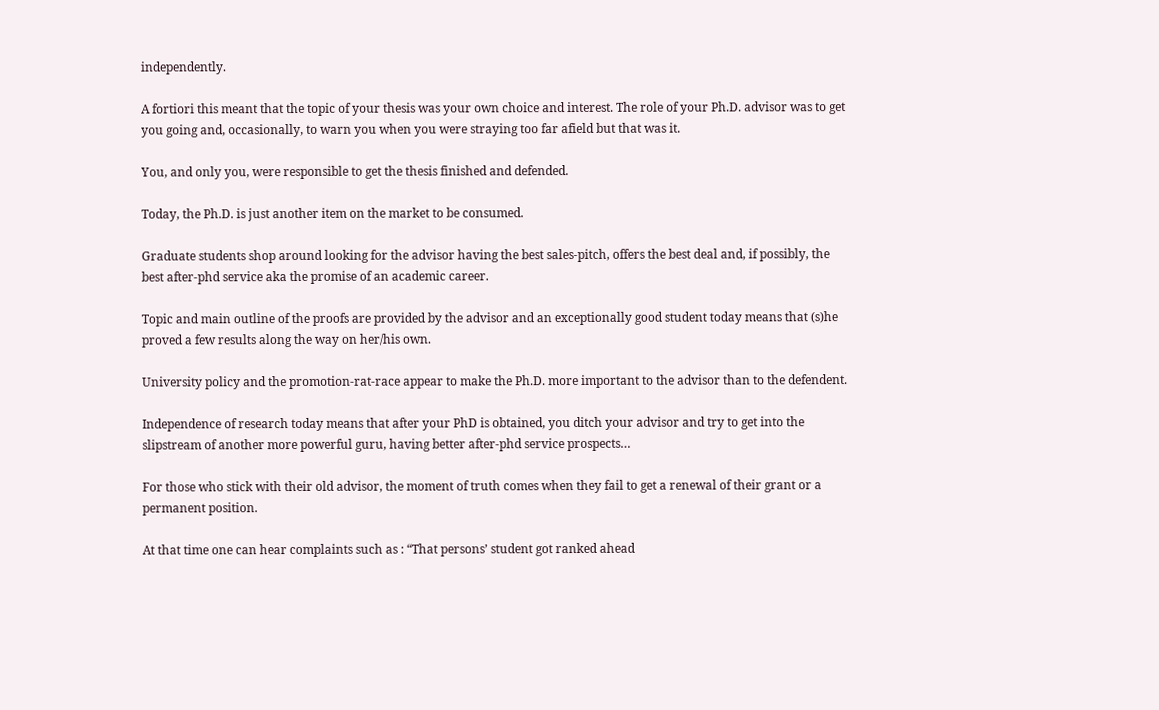independently.

A fortiori this meant that the topic of your thesis was your own choice and interest. The role of your Ph.D. advisor was to get you going and, occasionally, to warn you when you were straying too far afield but that was it.

You, and only you, were responsible to get the thesis finished and defended.

Today, the Ph.D. is just another item on the market to be consumed.

Graduate students shop around looking for the advisor having the best sales-pitch, offers the best deal and, if possibly, the best after-phd service aka the promise of an academic career.

Topic and main outline of the proofs are provided by the advisor and an exceptionally good student today means that (s)he proved a few results along the way on her/his own.

University policy and the promotion-rat-race appear to make the Ph.D. more important to the advisor than to the defendent.

Independence of research today means that after your PhD is obtained, you ditch your advisor and try to get into the slipstream of another more powerful guru, having better after-phd service prospects…

For those who stick with their old advisor, the moment of truth comes when they fail to get a renewal of their grant or a permanent position.

At that time one can hear complaints such as : “That persons’ student got ranked ahead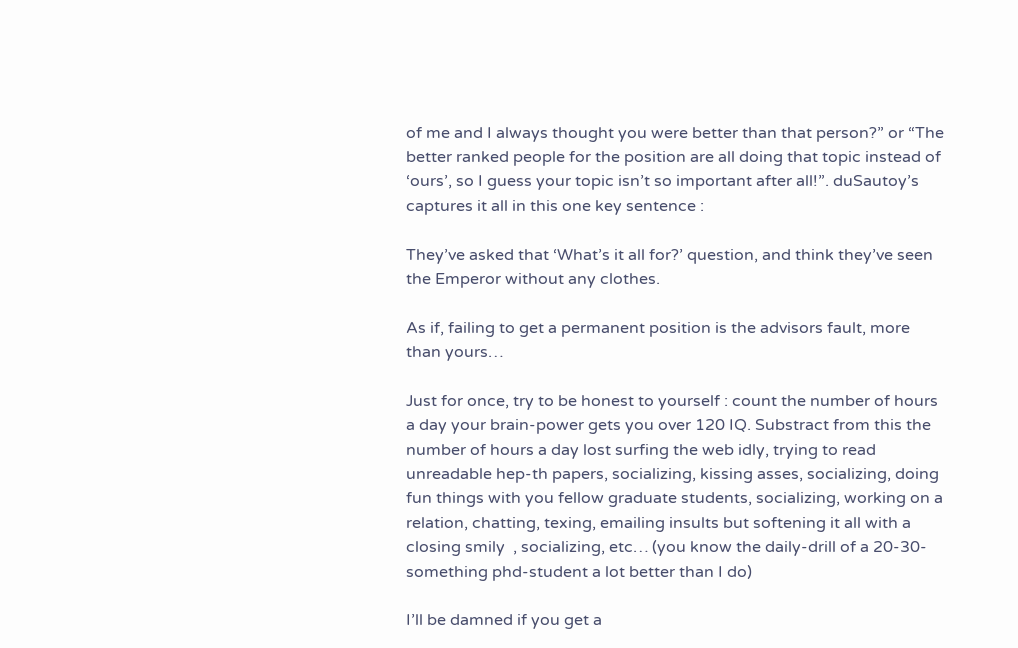of me and I always thought you were better than that person?” or “The better ranked people for the position are all doing that topic instead of ‘ours’, so I guess your topic isn’t so important after all!”. duSautoy’s captures it all in this one key sentence :

They’ve asked that ‘What’s it all for?’ question, and think they’ve seen the Emperor without any clothes.

As if, failing to get a permanent position is the advisors fault, more than yours…

Just for once, try to be honest to yourself : count the number of hours a day your brain-power gets you over 120 IQ. Substract from this the number of hours a day lost surfing the web idly, trying to read unreadable hep-th papers, socializing, kissing asses, socializing, doing fun things with you fellow graduate students, socializing, working on a relation, chatting, texing, emailing insults but softening it all with a closing smily  , socializing, etc… (you know the daily-drill of a 20-30-something phd-student a lot better than I do)

I’ll be damned if you get a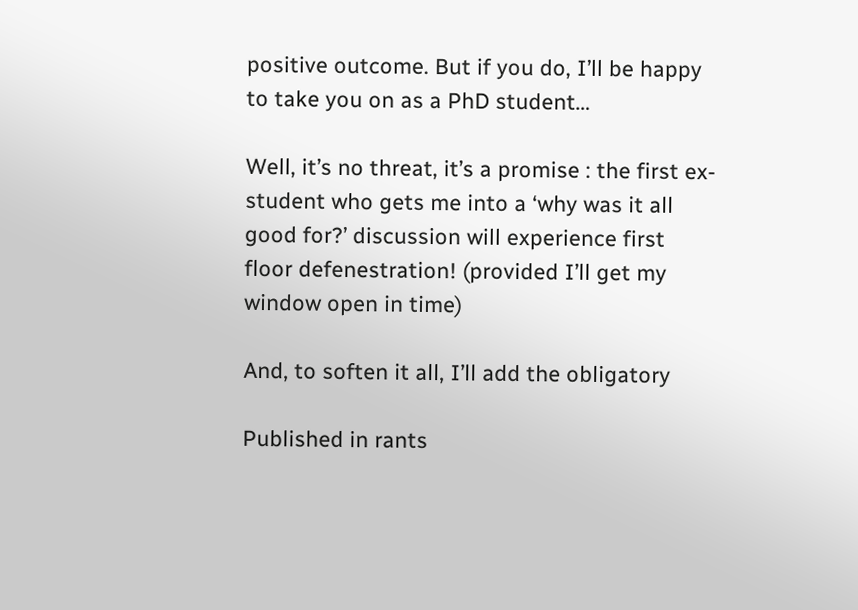positive outcome. But if you do, I’ll be happy to take you on as a PhD student…

Well, it’s no threat, it’s a promise : the first ex-student who gets me into a ‘why was it all good for?’ discussion will experience first floor defenestration! (provided I’ll get my window open in time)

And, to soften it all, I’ll add the obligatory

Published in rants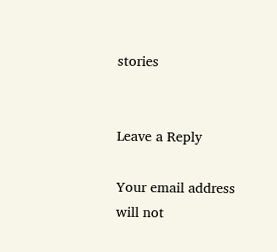stories


Leave a Reply

Your email address will not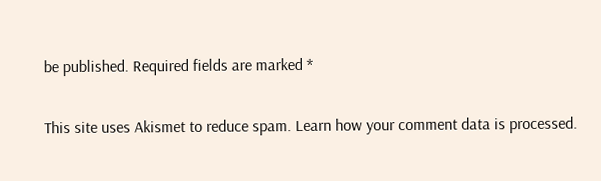be published. Required fields are marked *

This site uses Akismet to reduce spam. Learn how your comment data is processed.